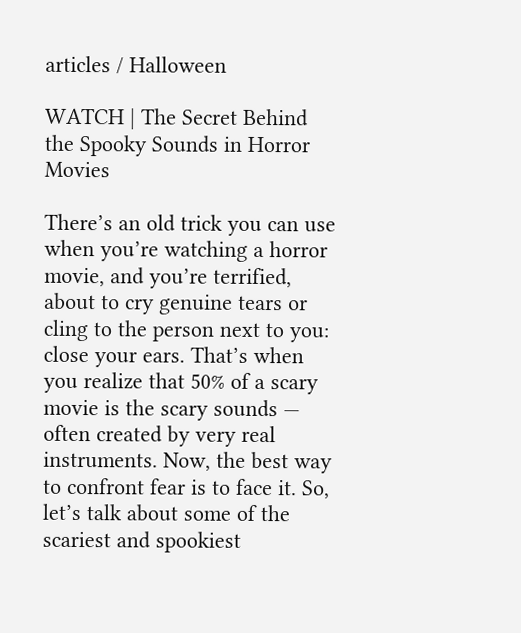articles / Halloween

WATCH | The Secret Behind the Spooky Sounds in Horror Movies

There’s an old trick you can use when you’re watching a horror movie, and you’re terrified, about to cry genuine tears or cling to the person next to you: close your ears. That’s when you realize that 50% of a scary movie is the scary sounds — often created by very real instruments. Now, the best way to confront fear is to face it. So, let’s talk about some of the scariest and spookiest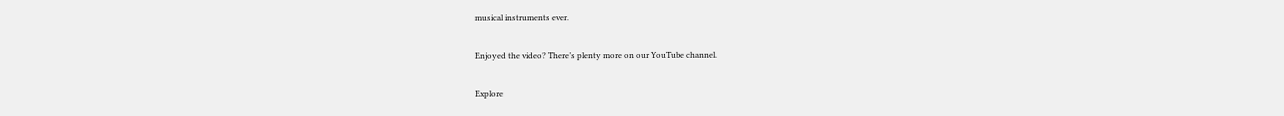musical instruments ever.

Enjoyed the video? There’s plenty more on our YouTube channel.

Explore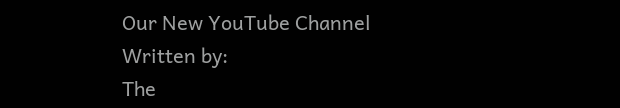Our New YouTube Channel
Written by:
The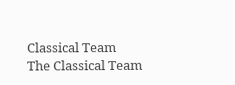Classical Team
The Classical Team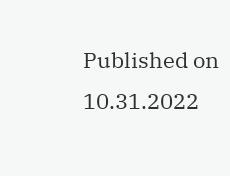Published on 10.31.2022